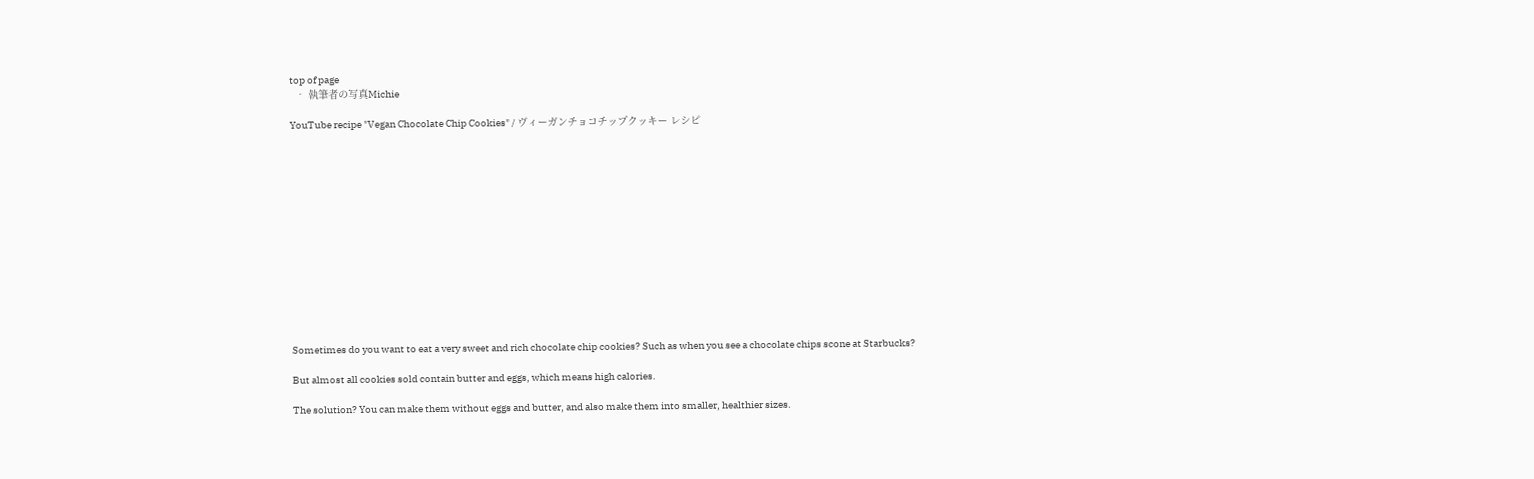top of page
  • 執筆者の写真Michie

YouTube recipe "Vegan Chocolate Chip Cookies" / ヴィーガンチョコチップクッキー レシピ














Sometimes do you want to eat a very sweet and rich chocolate chip cookies? Such as when you see a chocolate chips scone at Starbucks?

But almost all cookies sold contain butter and eggs, which means high calories.

The solution? You can make them without eggs and butter, and also make them into smaller, healthier sizes.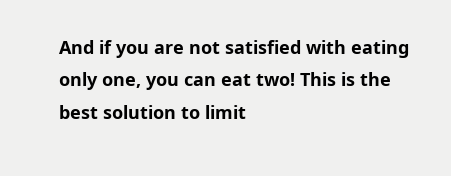And if you are not satisfied with eating only one, you can eat two! This is the best solution to limit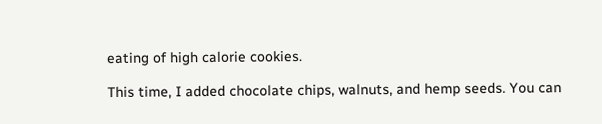eating of high calorie cookies.

This time, I added chocolate chips, walnuts, and hemp seeds. You can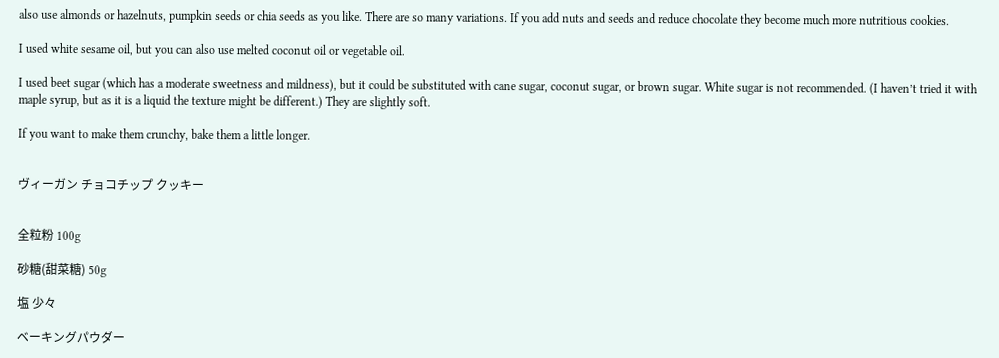also use almonds or hazelnuts, pumpkin seeds or chia seeds as you like. There are so many variations. If you add nuts and seeds and reduce chocolate they become much more nutritious cookies.

I used white sesame oil, but you can also use melted coconut oil or vegetable oil.

I used beet sugar (which has a moderate sweetness and mildness), but it could be substituted with cane sugar, coconut sugar, or brown sugar. White sugar is not recommended. (I haven’t tried it with maple syrup, but as it is a liquid the texture might be different.) They are slightly soft.

If you want to make them crunchy, bake them a little longer.


ヴィーガン チョコチップ クッキー


全粒粉 100g

砂糖(甜菜糖) 50g

塩 少々

ベーキングパウダー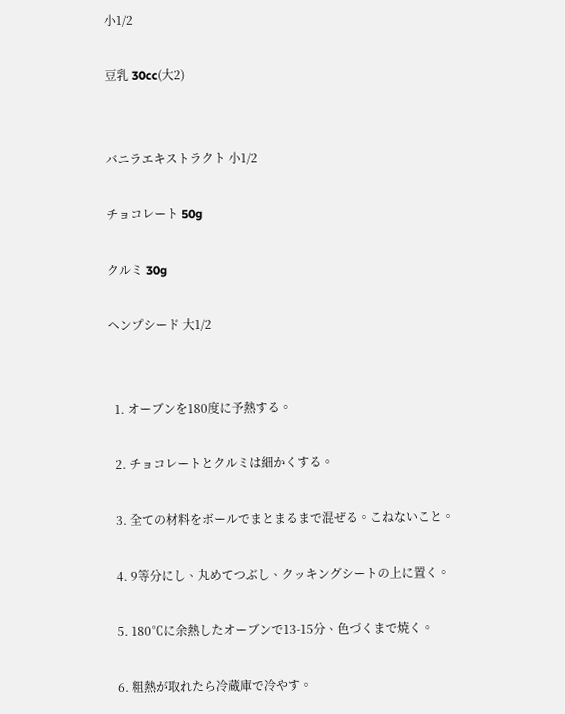小1/2

豆乳 30cc(大2)


バニラエキストラクト 小1/2

チョコレート 50g

クルミ 30g

ヘンプシード 大1/2


  1. オーブンを180度に予熱する。

  2. チョコレートとクルミは細かくする。

  3. 全ての材料をボールでまとまるまで混ぜる。こねないこと。

  4. 9等分にし、丸めてつぶし、クッキングシートの上に置く。

  5. 180℃に余熱したオーブンで13-15分、色づくまで焼く。

  6. 粗熱が取れたら冷蔵庫で冷やす。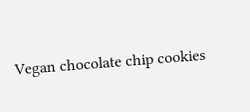Vegan chocolate chip cookies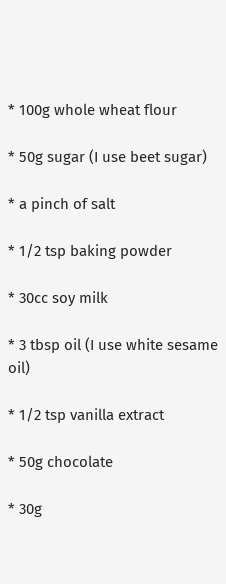* 100g whole wheat flour

* 50g sugar (I use beet sugar)

* a pinch of salt

* 1/2 tsp baking powder

* 30cc soy milk

* 3 tbsp oil (I use white sesame oil)

* 1/2 tsp vanilla extract

* 50g chocolate

* 30g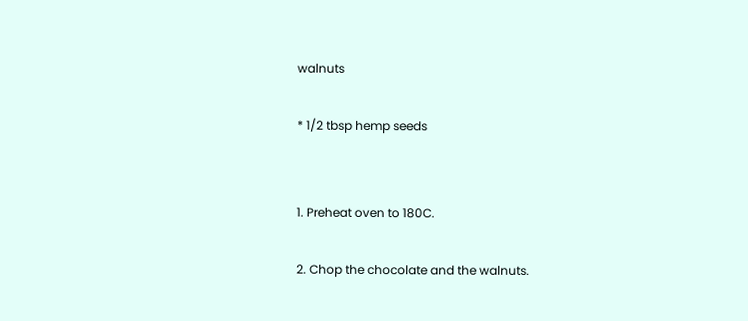walnuts

* 1/2 tbsp hemp seeds


1. Preheat oven to 180C.

2. Chop the chocolate and the walnuts.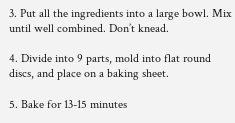3. Put all the ingredients into a large bowl. Mix until well combined. Don’t knead.

4. Divide into 9 parts, mold into flat round discs, and place on a baking sheet.

5. Bake for 13-15 minutes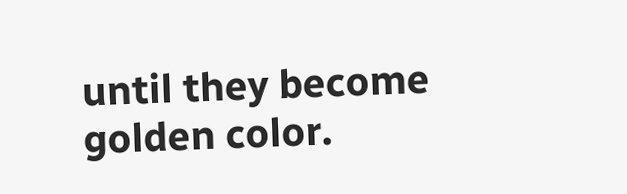until they become golden color.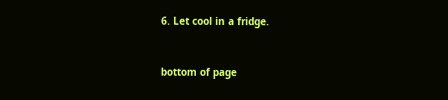6. Let cool in a fridge.


bottom of page